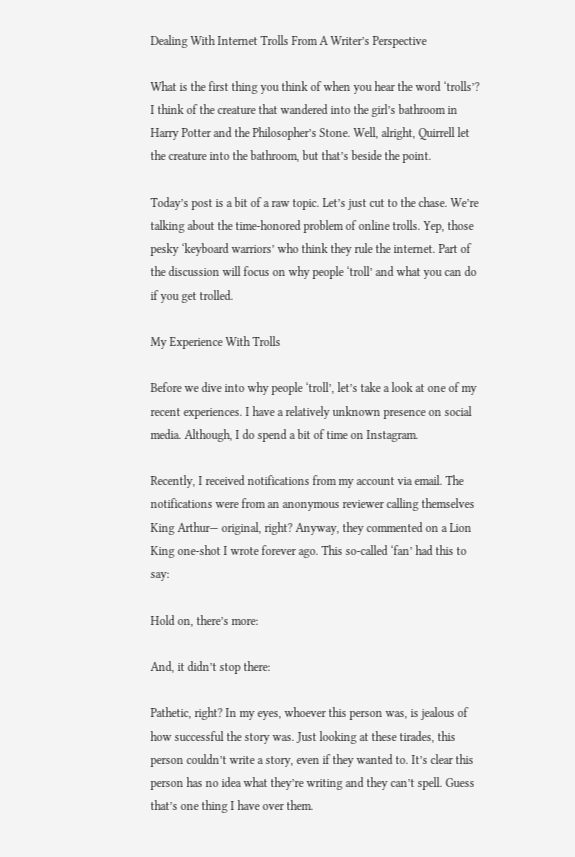Dealing With Internet Trolls From A Writer’s Perspective

What is the first thing you think of when you hear the word ‘trolls’? I think of the creature that wandered into the girl’s bathroom in Harry Potter and the Philosopher’s Stone. Well, alright, Quirrell let the creature into the bathroom, but that’s beside the point.

Today’s post is a bit of a raw topic. Let’s just cut to the chase. We’re talking about the time-honored problem of online trolls. Yep, those pesky ‘keyboard warriors’ who think they rule the internet. Part of the discussion will focus on why people ‘troll’ and what you can do if you get trolled.

My Experience With Trolls

Before we dive into why people ‘troll’, let’s take a look at one of my recent experiences. I have a relatively unknown presence on social media. Although, I do spend a bit of time on Instagram.

Recently, I received notifications from my account via email. The notifications were from an anonymous reviewer calling themselves King Arthur— original, right? Anyway, they commented on a Lion King one-shot I wrote forever ago. This so-called ‘fan’ had this to say:

Hold on, there’s more:

And, it didn’t stop there:

Pathetic, right? In my eyes, whoever this person was, is jealous of how successful the story was. Just looking at these tirades, this person couldn’t write a story, even if they wanted to. It’s clear this person has no idea what they’re writing and they can’t spell. Guess that’s one thing I have over them.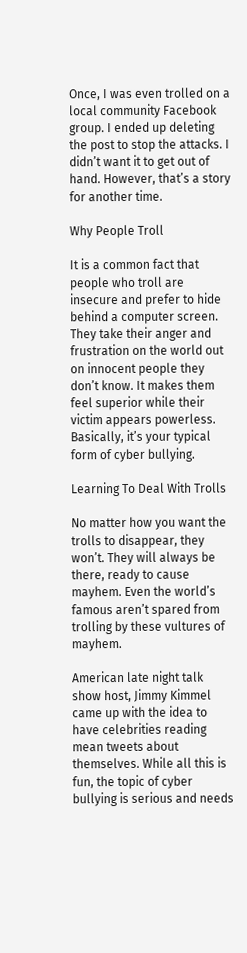Once, I was even trolled on a local community Facebook group. I ended up deleting the post to stop the attacks. I didn’t want it to get out of hand. However, that’s a story for another time.

Why People Troll

It is a common fact that people who troll are insecure and prefer to hide behind a computer screen. They take their anger and frustration on the world out on innocent people they don’t know. It makes them feel superior while their victim appears powerless. Basically, it’s your typical form of cyber bullying.

Learning To Deal With Trolls

No matter how you want the trolls to disappear, they won’t. They will always be there, ready to cause mayhem. Even the world’s famous aren’t spared from trolling by these vultures of mayhem.

American late night talk show host, Jimmy Kimmel came up with the idea to have celebrities reading mean tweets about themselves. While all this is fun, the topic of cyber bullying is serious and needs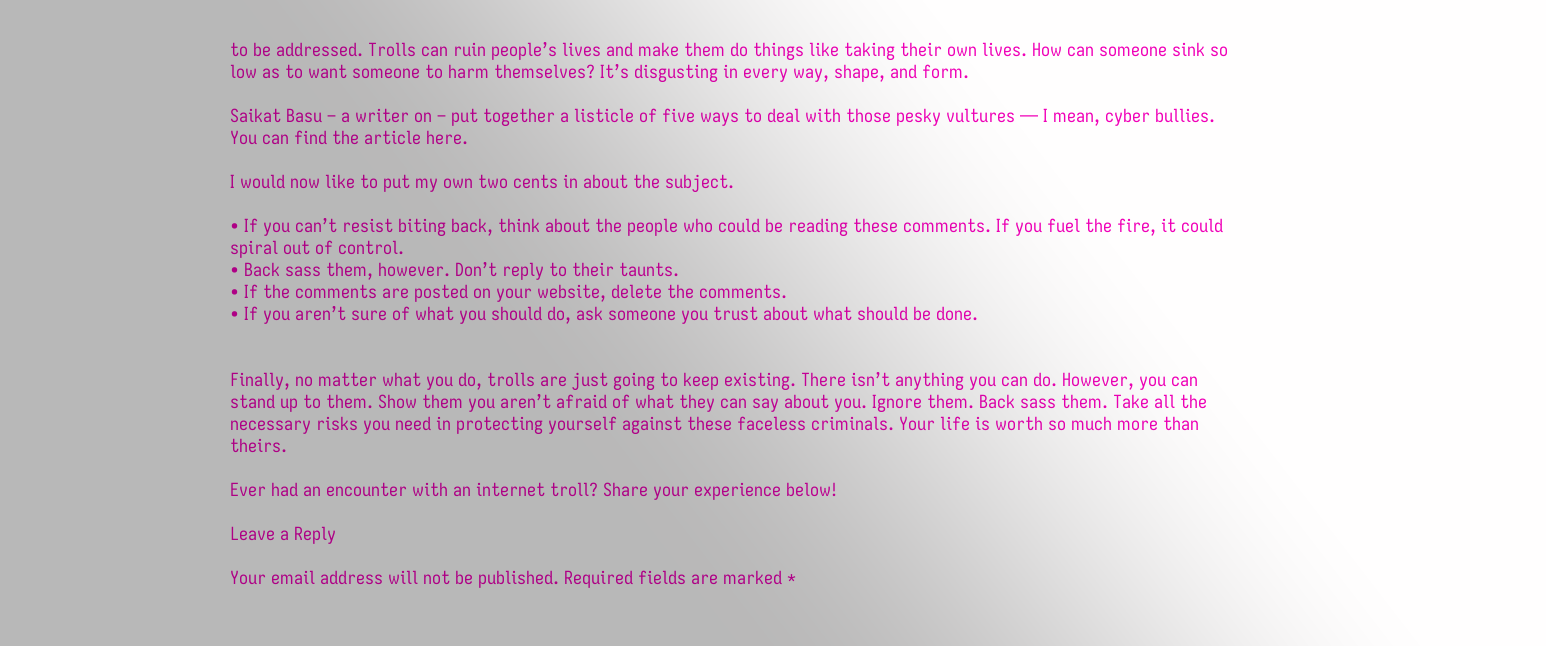to be addressed. Trolls can ruin people’s lives and make them do things like taking their own lives. How can someone sink so low as to want someone to harm themselves? It’s disgusting in every way, shape, and form.

Saikat Basu – a writer on – put together a listicle of five ways to deal with those pesky vultures — I mean, cyber bullies. You can find the article here.

I would now like to put my own two cents in about the subject.

• If you can’t resist biting back, think about the people who could be reading these comments. If you fuel the fire, it could spiral out of control.
• Back sass them, however. Don’t reply to their taunts.
• If the comments are posted on your website, delete the comments.
• If you aren’t sure of what you should do, ask someone you trust about what should be done.


Finally, no matter what you do, trolls are just going to keep existing. There isn’t anything you can do. However, you can stand up to them. Show them you aren’t afraid of what they can say about you. Ignore them. Back sass them. Take all the necessary risks you need in protecting yourself against these faceless criminals. Your life is worth so much more than theirs.

Ever had an encounter with an internet troll? Share your experience below!

Leave a Reply

Your email address will not be published. Required fields are marked *